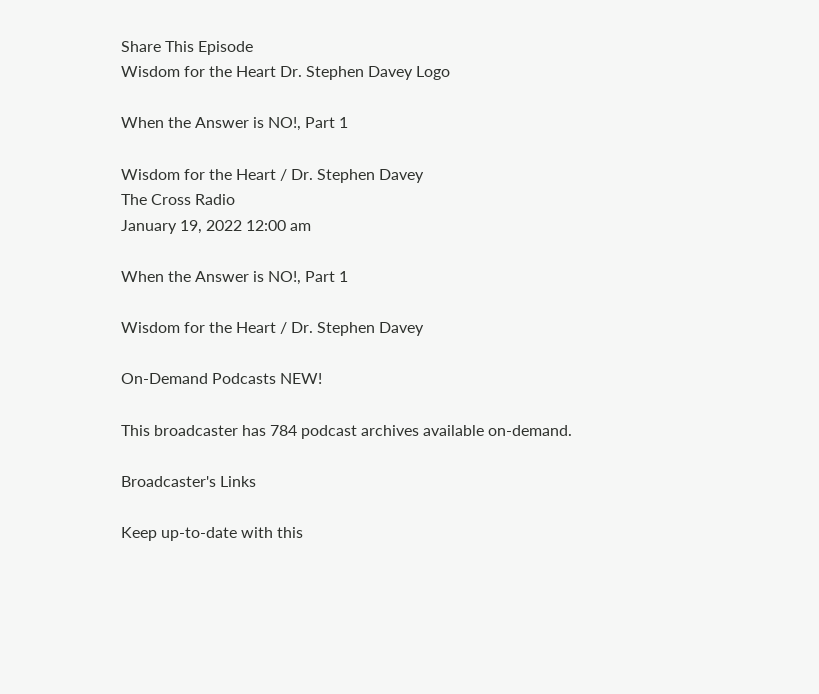Share This Episode
Wisdom for the Heart Dr. Stephen Davey Logo

When the Answer is NO!, Part 1

Wisdom for the Heart / Dr. Stephen Davey
The Cross Radio
January 19, 2022 12:00 am

When the Answer is NO!, Part 1

Wisdom for the Heart / Dr. Stephen Davey

On-Demand Podcasts NEW!

This broadcaster has 784 podcast archives available on-demand.

Broadcaster's Links

Keep up-to-date with this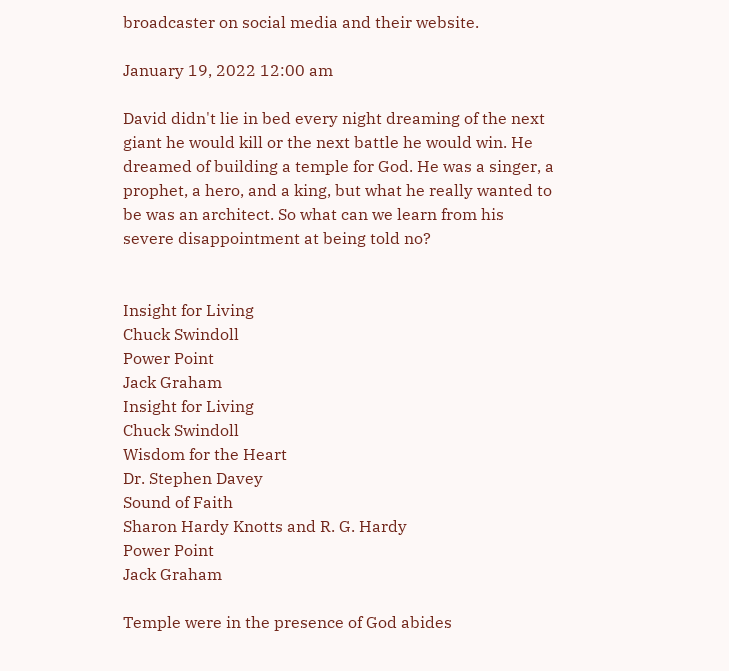broadcaster on social media and their website.

January 19, 2022 12:00 am

David didn't lie in bed every night dreaming of the next giant he would kill or the next battle he would win. He dreamed of building a temple for God. He was a singer, a prophet, a hero, and a king, but what he really wanted to be was an architect. So what can we learn from his severe disappointment at being told no?


Insight for Living
Chuck Swindoll
Power Point
Jack Graham
Insight for Living
Chuck Swindoll
Wisdom for the Heart
Dr. Stephen Davey
Sound of Faith
Sharon Hardy Knotts and R. G. Hardy
Power Point
Jack Graham

Temple were in the presence of God abides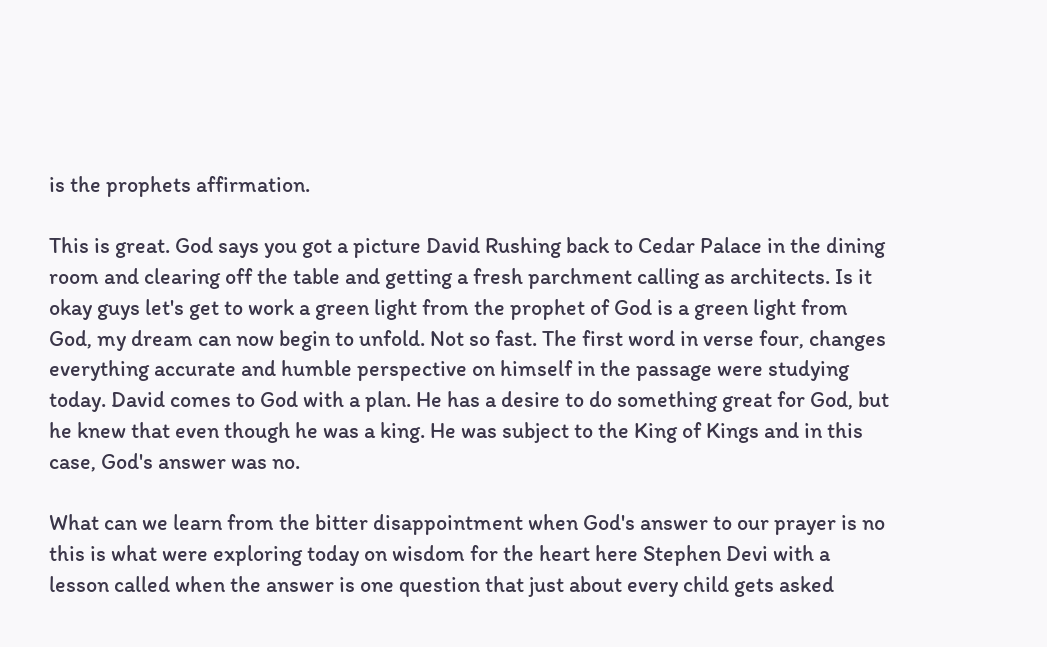is the prophets affirmation.

This is great. God says you got a picture David Rushing back to Cedar Palace in the dining room and clearing off the table and getting a fresh parchment calling as architects. Is it okay guys let's get to work a green light from the prophet of God is a green light from God, my dream can now begin to unfold. Not so fast. The first word in verse four, changes everything accurate and humble perspective on himself in the passage were studying today. David comes to God with a plan. He has a desire to do something great for God, but he knew that even though he was a king. He was subject to the King of Kings and in this case, God's answer was no.

What can we learn from the bitter disappointment when God's answer to our prayer is no this is what were exploring today on wisdom for the heart here Stephen Devi with a lesson called when the answer is one question that just about every child gets asked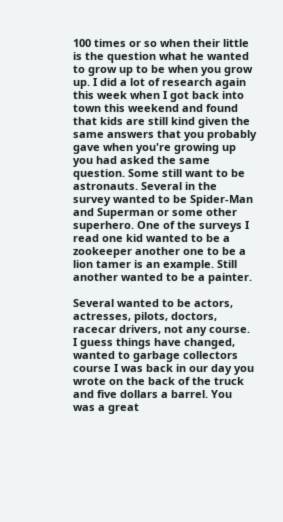100 times or so when their little is the question what he wanted to grow up to be when you grow up. I did a lot of research again this week when I got back into town this weekend and found that kids are still kind given the same answers that you probably gave when you're growing up you had asked the same question. Some still want to be astronauts. Several in the survey wanted to be Spider-Man and Superman or some other superhero. One of the surveys I read one kid wanted to be a zookeeper another one to be a lion tamer is an example. Still another wanted to be a painter.

Several wanted to be actors, actresses, pilots, doctors, racecar drivers, not any course. I guess things have changed, wanted to garbage collectors course I was back in our day you wrote on the back of the truck and five dollars a barrel. You was a great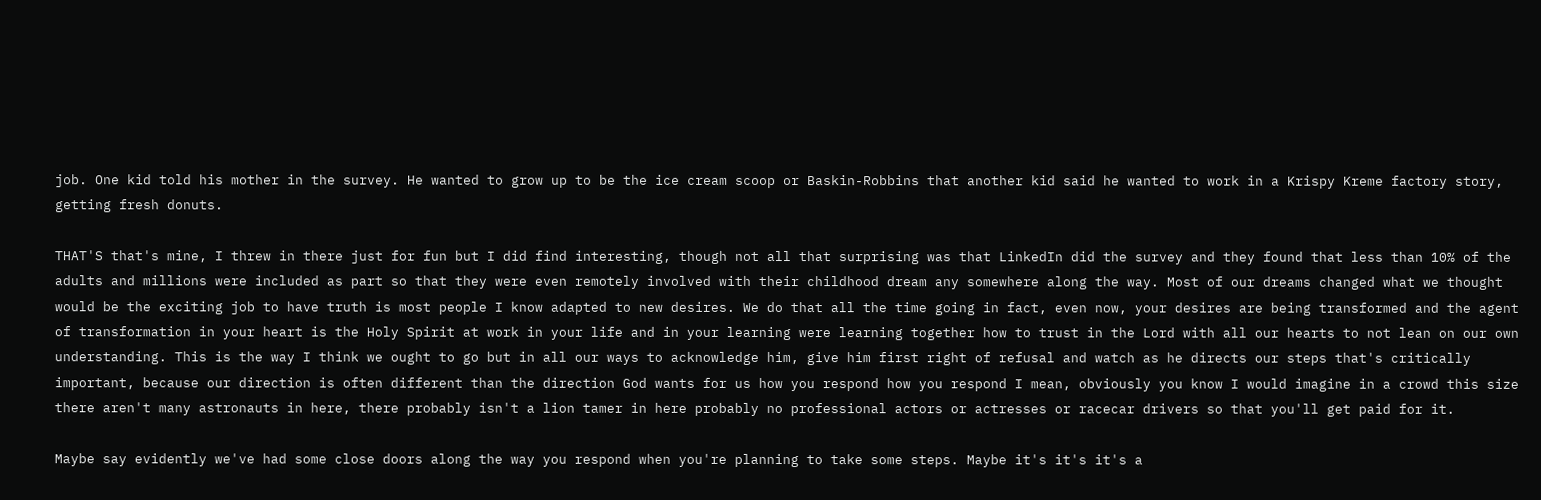job. One kid told his mother in the survey. He wanted to grow up to be the ice cream scoop or Baskin-Robbins that another kid said he wanted to work in a Krispy Kreme factory story, getting fresh donuts.

THAT'S that's mine, I threw in there just for fun but I did find interesting, though not all that surprising was that LinkedIn did the survey and they found that less than 10% of the adults and millions were included as part so that they were even remotely involved with their childhood dream any somewhere along the way. Most of our dreams changed what we thought would be the exciting job to have truth is most people I know adapted to new desires. We do that all the time going in fact, even now, your desires are being transformed and the agent of transformation in your heart is the Holy Spirit at work in your life and in your learning were learning together how to trust in the Lord with all our hearts to not lean on our own understanding. This is the way I think we ought to go but in all our ways to acknowledge him, give him first right of refusal and watch as he directs our steps that's critically important, because our direction is often different than the direction God wants for us how you respond how you respond I mean, obviously you know I would imagine in a crowd this size there aren't many astronauts in here, there probably isn't a lion tamer in here probably no professional actors or actresses or racecar drivers so that you'll get paid for it.

Maybe say evidently we've had some close doors along the way you respond when you're planning to take some steps. Maybe it's it's it's a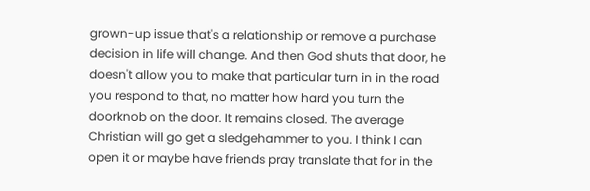grown-up issue that's a relationship or remove a purchase decision in life will change. And then God shuts that door, he doesn't allow you to make that particular turn in in the road you respond to that, no matter how hard you turn the doorknob on the door. It remains closed. The average Christian will go get a sledgehammer to you. I think I can open it or maybe have friends pray translate that for in the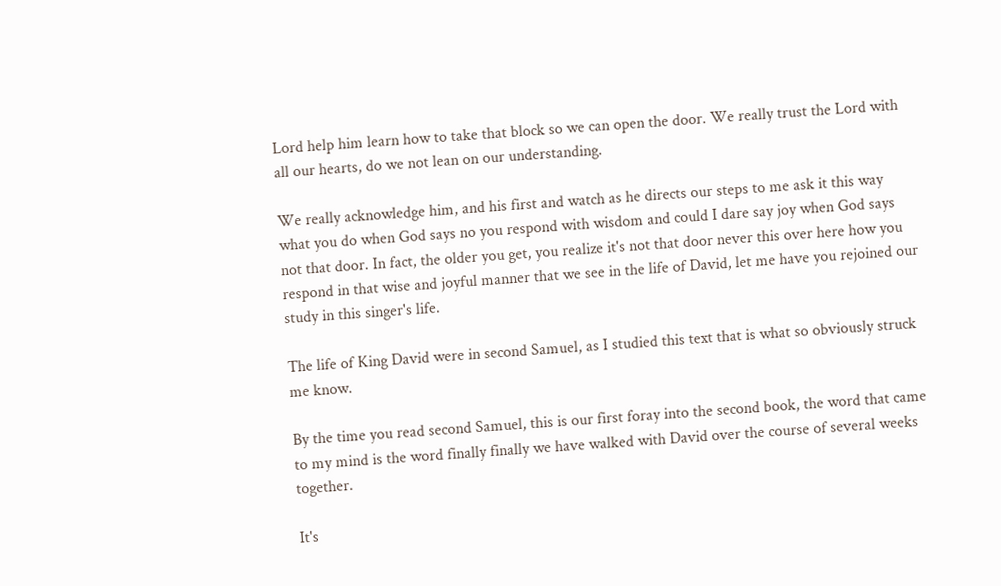Lord help him learn how to take that block so we can open the door. We really trust the Lord with all our hearts, do we not lean on our understanding.

We really acknowledge him, and his first and watch as he directs our steps to me ask it this way what you do when God says no you respond with wisdom and could I dare say joy when God says not that door. In fact, the older you get, you realize it's not that door never this over here how you respond in that wise and joyful manner that we see in the life of David, let me have you rejoined our study in this singer's life.

The life of King David were in second Samuel, as I studied this text that is what so obviously struck me know.

By the time you read second Samuel, this is our first foray into the second book, the word that came to my mind is the word finally finally we have walked with David over the course of several weeks together.

It's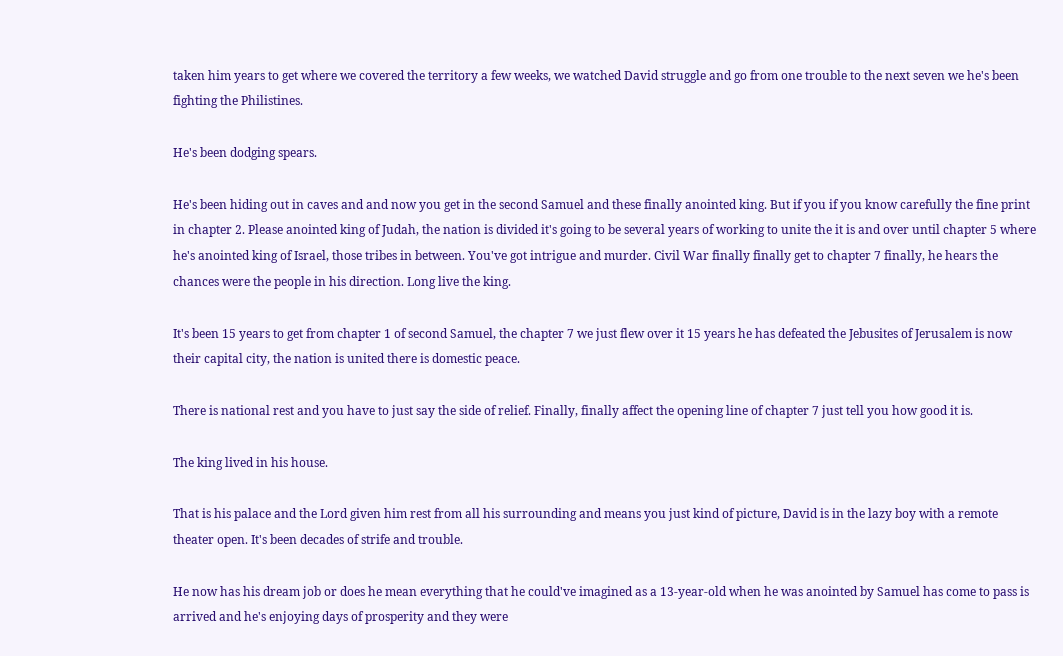taken him years to get where we covered the territory a few weeks, we watched David struggle and go from one trouble to the next seven we he's been fighting the Philistines.

He's been dodging spears.

He's been hiding out in caves and and now you get in the second Samuel and these finally anointed king. But if you if you know carefully the fine print in chapter 2. Please anointed king of Judah, the nation is divided it's going to be several years of working to unite the it is and over until chapter 5 where he's anointed king of Israel, those tribes in between. You've got intrigue and murder. Civil War finally finally get to chapter 7 finally, he hears the chances were the people in his direction. Long live the king.

It's been 15 years to get from chapter 1 of second Samuel, the chapter 7 we just flew over it 15 years he has defeated the Jebusites of Jerusalem is now their capital city, the nation is united there is domestic peace.

There is national rest and you have to just say the side of relief. Finally, finally affect the opening line of chapter 7 just tell you how good it is.

The king lived in his house.

That is his palace and the Lord given him rest from all his surrounding and means you just kind of picture, David is in the lazy boy with a remote theater open. It's been decades of strife and trouble.

He now has his dream job or does he mean everything that he could've imagined as a 13-year-old when he was anointed by Samuel has come to pass is arrived and he's enjoying days of prosperity and they were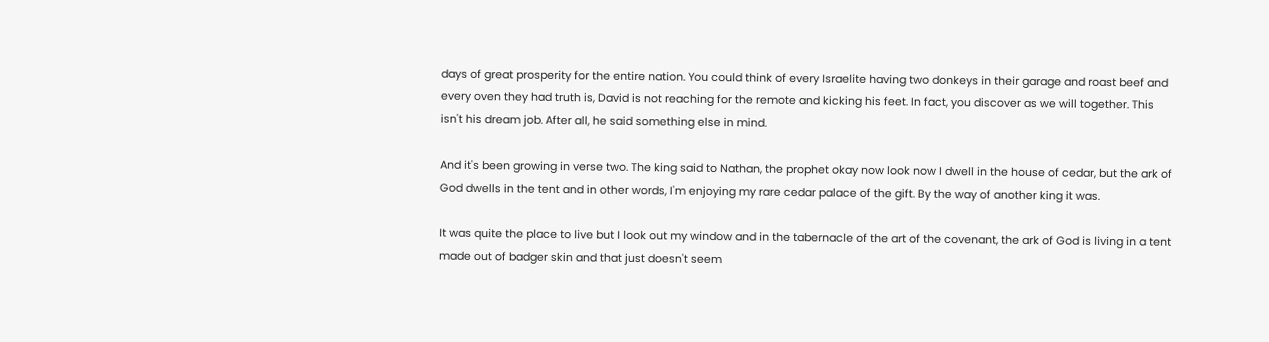days of great prosperity for the entire nation. You could think of every Israelite having two donkeys in their garage and roast beef and every oven they had truth is, David is not reaching for the remote and kicking his feet. In fact, you discover as we will together. This isn't his dream job. After all, he said something else in mind.

And it's been growing in verse two. The king said to Nathan, the prophet okay now look now I dwell in the house of cedar, but the ark of God dwells in the tent and in other words, I'm enjoying my rare cedar palace of the gift. By the way of another king it was.

It was quite the place to live but I look out my window and in the tabernacle of the art of the covenant, the ark of God is living in a tent made out of badger skin and that just doesn't seem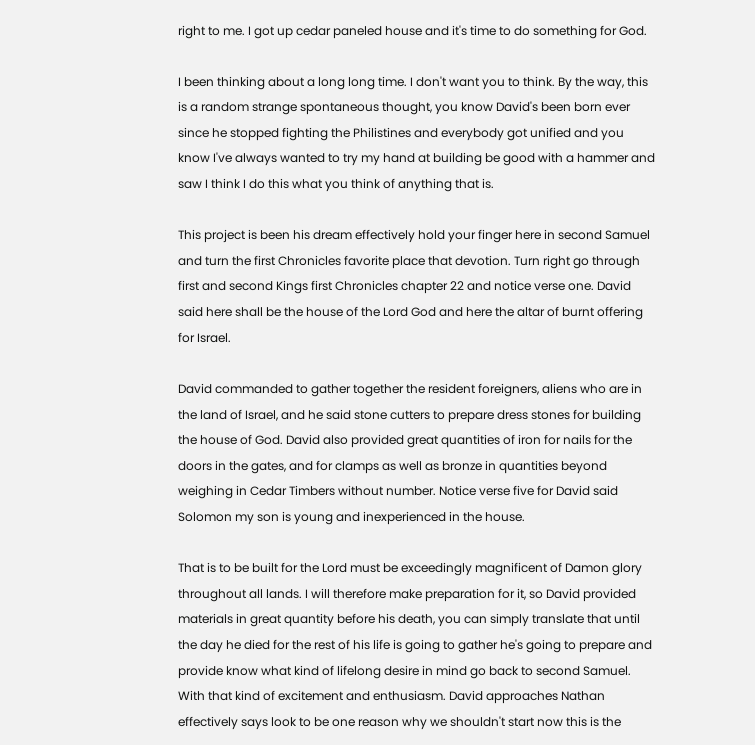right to me. I got up cedar paneled house and it's time to do something for God.

I been thinking about a long long time. I don't want you to think. By the way, this is a random strange spontaneous thought, you know David's been born ever since he stopped fighting the Philistines and everybody got unified and you know I've always wanted to try my hand at building be good with a hammer and saw I think I do this what you think of anything that is.

This project is been his dream effectively hold your finger here in second Samuel and turn the first Chronicles favorite place that devotion. Turn right go through first and second Kings first Chronicles chapter 22 and notice verse one. David said here shall be the house of the Lord God and here the altar of burnt offering for Israel.

David commanded to gather together the resident foreigners, aliens who are in the land of Israel, and he said stone cutters to prepare dress stones for building the house of God. David also provided great quantities of iron for nails for the doors in the gates, and for clamps as well as bronze in quantities beyond weighing in Cedar Timbers without number. Notice verse five for David said Solomon my son is young and inexperienced in the house.

That is to be built for the Lord must be exceedingly magnificent of Damon glory throughout all lands. I will therefore make preparation for it, so David provided materials in great quantity before his death, you can simply translate that until the day he died for the rest of his life is going to gather he's going to prepare and provide know what kind of lifelong desire in mind go back to second Samuel. With that kind of excitement and enthusiasm. David approaches Nathan effectively says look to be one reason why we shouldn't start now this is the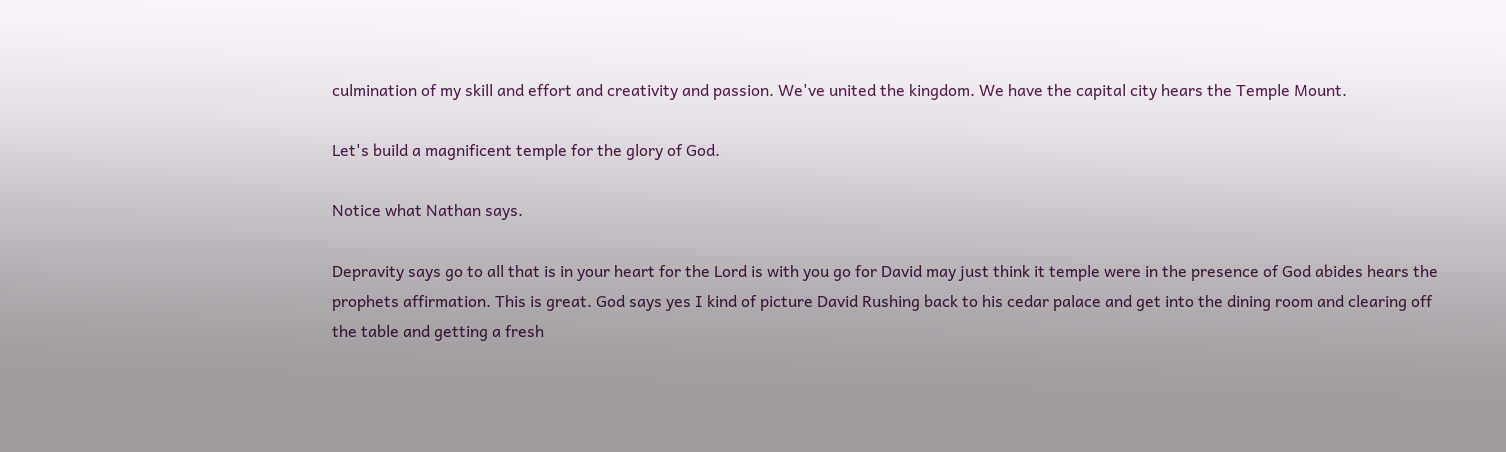culmination of my skill and effort and creativity and passion. We've united the kingdom. We have the capital city hears the Temple Mount.

Let's build a magnificent temple for the glory of God.

Notice what Nathan says.

Depravity says go to all that is in your heart for the Lord is with you go for David may just think it temple were in the presence of God abides hears the prophets affirmation. This is great. God says yes I kind of picture David Rushing back to his cedar palace and get into the dining room and clearing off the table and getting a fresh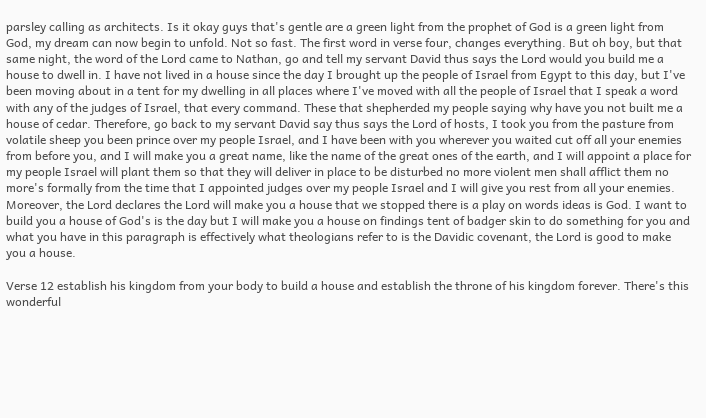parsley calling as architects. Is it okay guys that's gentle are a green light from the prophet of God is a green light from God, my dream can now begin to unfold. Not so fast. The first word in verse four, changes everything. But oh boy, but that same night, the word of the Lord came to Nathan, go and tell my servant David thus says the Lord would you build me a house to dwell in. I have not lived in a house since the day I brought up the people of Israel from Egypt to this day, but I've been moving about in a tent for my dwelling in all places where I've moved with all the people of Israel that I speak a word with any of the judges of Israel, that every command. These that shepherded my people saying why have you not built me a house of cedar. Therefore, go back to my servant David say thus says the Lord of hosts, I took you from the pasture from volatile sheep you been prince over my people Israel, and I have been with you wherever you waited cut off all your enemies from before you, and I will make you a great name, like the name of the great ones of the earth, and I will appoint a place for my people Israel will plant them so that they will deliver in place to be disturbed no more violent men shall afflict them no more's formally from the time that I appointed judges over my people Israel and I will give you rest from all your enemies. Moreover, the Lord declares the Lord will make you a house that we stopped there is a play on words ideas is God. I want to build you a house of God's is the day but I will make you a house on findings tent of badger skin to do something for you and what you have in this paragraph is effectively what theologians refer to is the Davidic covenant, the Lord is good to make you a house.

Verse 12 establish his kingdom from your body to build a house and establish the throne of his kingdom forever. There's this wonderful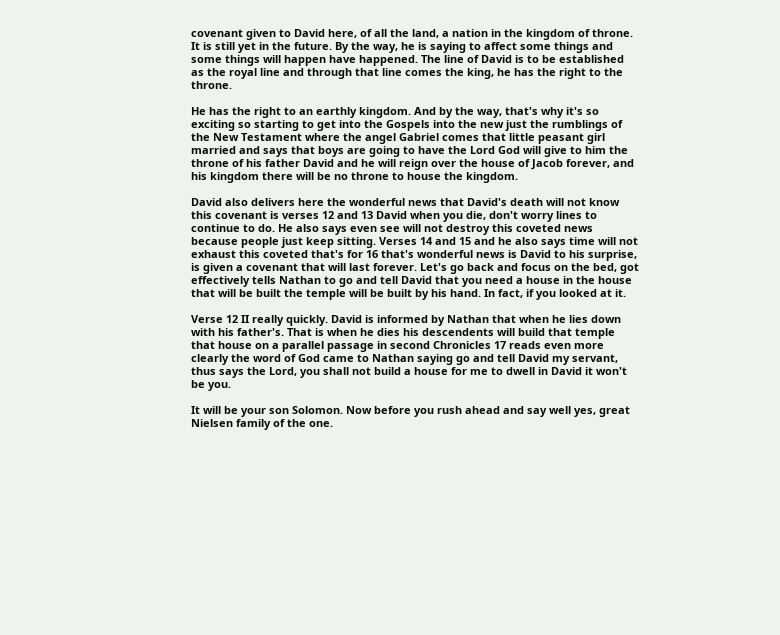covenant given to David here, of all the land, a nation in the kingdom of throne. It is still yet in the future. By the way, he is saying to affect some things and some things will happen have happened. The line of David is to be established as the royal line and through that line comes the king, he has the right to the throne.

He has the right to an earthly kingdom. And by the way, that's why it's so exciting so starting to get into the Gospels into the new just the rumblings of the New Testament where the angel Gabriel comes that little peasant girl married and says that boys are going to have the Lord God will give to him the throne of his father David and he will reign over the house of Jacob forever, and his kingdom there will be no throne to house the kingdom.

David also delivers here the wonderful news that David's death will not know this covenant is verses 12 and 13 David when you die, don't worry lines to continue to do. He also says even see will not destroy this coveted news because people just keep sitting. Verses 14 and 15 and he also says time will not exhaust this coveted that's for 16 that's wonderful news is David to his surprise, is given a covenant that will last forever. Let's go back and focus on the bed, got effectively tells Nathan to go and tell David that you need a house in the house that will be built the temple will be built by his hand. In fact, if you looked at it.

Verse 12 II really quickly. David is informed by Nathan that when he lies down with his father's. That is when he dies his descendents will build that temple that house on a parallel passage in second Chronicles 17 reads even more clearly the word of God came to Nathan saying go and tell David my servant, thus says the Lord, you shall not build a house for me to dwell in David it won't be you.

It will be your son Solomon. Now before you rush ahead and say well yes, great Nielsen family of the one.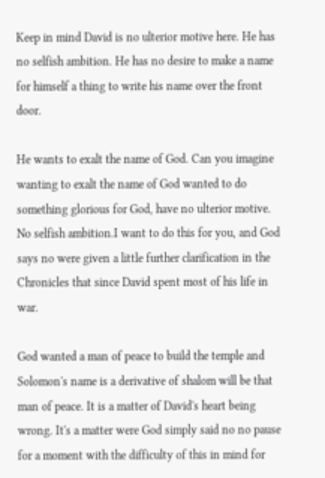Keep in mind David is no ulterior motive here. He has no selfish ambition. He has no desire to make a name for himself a thing to write his name over the front door.

He wants to exalt the name of God. Can you imagine wanting to exalt the name of God wanted to do something glorious for God, have no ulterior motive. No selfish ambition.I want to do this for you, and God says no were given a little further clarification in the Chronicles that since David spent most of his life in war.

God wanted a man of peace to build the temple and Solomon's name is a derivative of shalom will be that man of peace. It is a matter of David's heart being wrong. It's a matter were God simply said no no pause for a moment with the difficulty of this in mind for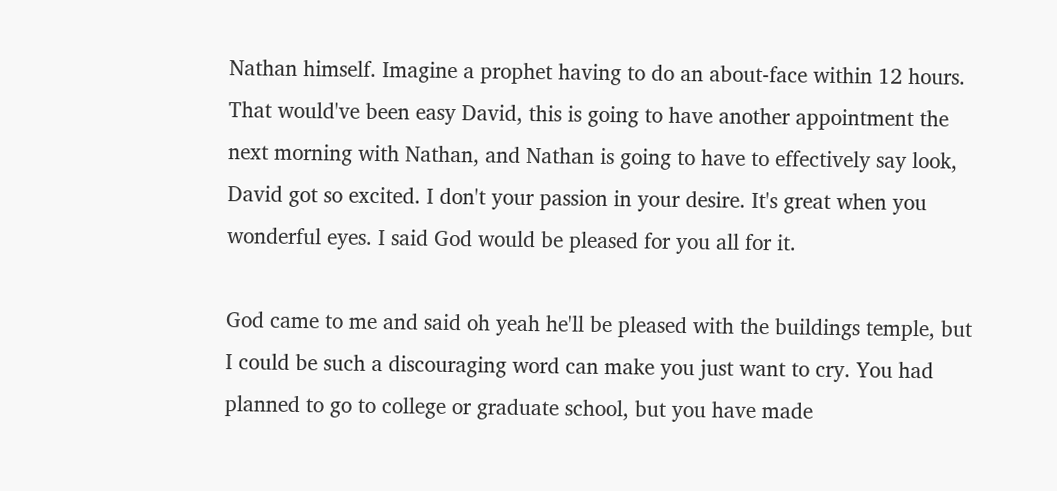Nathan himself. Imagine a prophet having to do an about-face within 12 hours. That would've been easy David, this is going to have another appointment the next morning with Nathan, and Nathan is going to have to effectively say look, David got so excited. I don't your passion in your desire. It's great when you wonderful eyes. I said God would be pleased for you all for it.

God came to me and said oh yeah he'll be pleased with the buildings temple, but I could be such a discouraging word can make you just want to cry. You had planned to go to college or graduate school, but you have made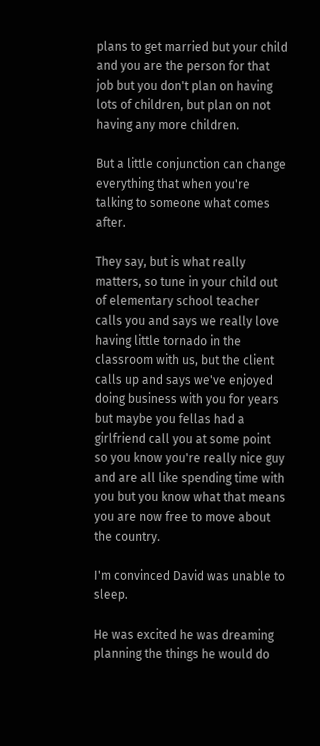plans to get married but your child and you are the person for that job but you don't plan on having lots of children, but plan on not having any more children.

But a little conjunction can change everything that when you're talking to someone what comes after.

They say, but is what really matters, so tune in your child out of elementary school teacher calls you and says we really love having little tornado in the classroom with us, but the client calls up and says we've enjoyed doing business with you for years but maybe you fellas had a girlfriend call you at some point so you know you're really nice guy and are all like spending time with you but you know what that means you are now free to move about the country.

I'm convinced David was unable to sleep.

He was excited he was dreaming planning the things he would do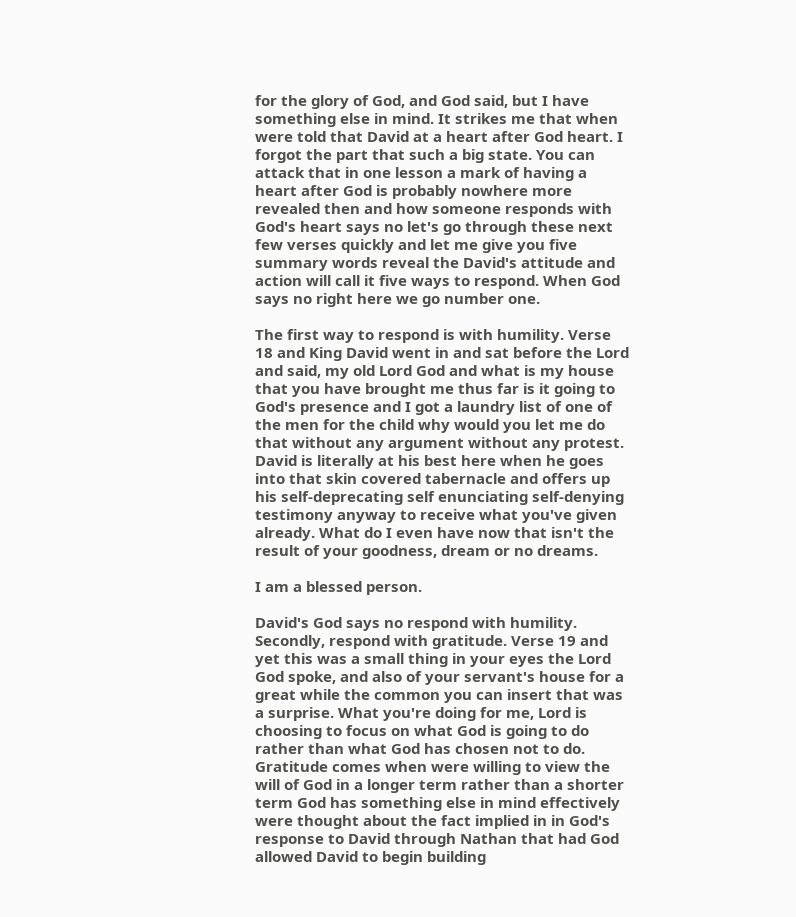for the glory of God, and God said, but I have something else in mind. It strikes me that when were told that David at a heart after God heart. I forgot the part that such a big state. You can attack that in one lesson a mark of having a heart after God is probably nowhere more revealed then and how someone responds with God's heart says no let's go through these next few verses quickly and let me give you five summary words reveal the David's attitude and action will call it five ways to respond. When God says no right here we go number one.

The first way to respond is with humility. Verse 18 and King David went in and sat before the Lord and said, my old Lord God and what is my house that you have brought me thus far is it going to God's presence and I got a laundry list of one of the men for the child why would you let me do that without any argument without any protest. David is literally at his best here when he goes into that skin covered tabernacle and offers up his self-deprecating self enunciating self-denying testimony anyway to receive what you've given already. What do I even have now that isn't the result of your goodness, dream or no dreams.

I am a blessed person.

David's God says no respond with humility. Secondly, respond with gratitude. Verse 19 and yet this was a small thing in your eyes the Lord God spoke, and also of your servant's house for a great while the common you can insert that was a surprise. What you're doing for me, Lord is choosing to focus on what God is going to do rather than what God has chosen not to do. Gratitude comes when were willing to view the will of God in a longer term rather than a shorter term God has something else in mind effectively were thought about the fact implied in in God's response to David through Nathan that had God allowed David to begin building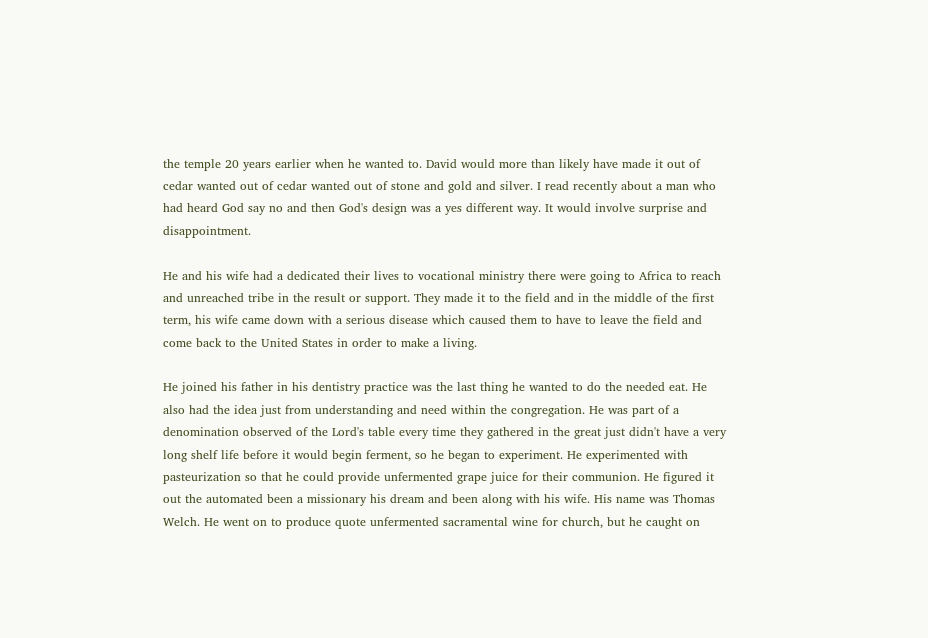the temple 20 years earlier when he wanted to. David would more than likely have made it out of cedar wanted out of cedar wanted out of stone and gold and silver. I read recently about a man who had heard God say no and then God's design was a yes different way. It would involve surprise and disappointment.

He and his wife had a dedicated their lives to vocational ministry there were going to Africa to reach and unreached tribe in the result or support. They made it to the field and in the middle of the first term, his wife came down with a serious disease which caused them to have to leave the field and come back to the United States in order to make a living.

He joined his father in his dentistry practice was the last thing he wanted to do the needed eat. He also had the idea just from understanding and need within the congregation. He was part of a denomination observed of the Lord's table every time they gathered in the great just didn't have a very long shelf life before it would begin ferment, so he began to experiment. He experimented with pasteurization so that he could provide unfermented grape juice for their communion. He figured it out the automated been a missionary his dream and been along with his wife. His name was Thomas Welch. He went on to produce quote unfermented sacramental wine for church, but he caught on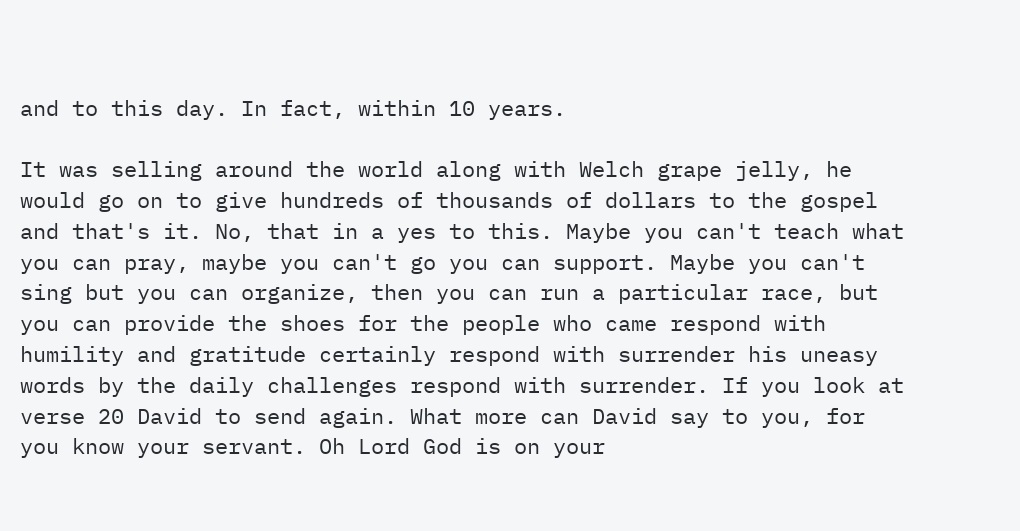and to this day. In fact, within 10 years.

It was selling around the world along with Welch grape jelly, he would go on to give hundreds of thousands of dollars to the gospel and that's it. No, that in a yes to this. Maybe you can't teach what you can pray, maybe you can't go you can support. Maybe you can't sing but you can organize, then you can run a particular race, but you can provide the shoes for the people who came respond with humility and gratitude certainly respond with surrender his uneasy words by the daily challenges respond with surrender. If you look at verse 20 David to send again. What more can David say to you, for you know your servant. Oh Lord God is on your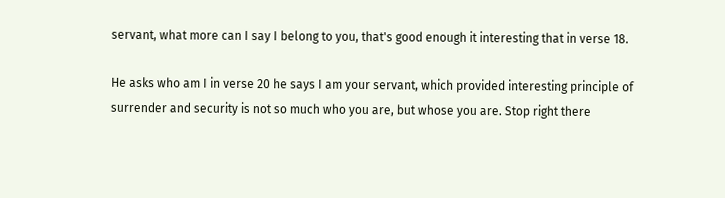servant, what more can I say I belong to you, that's good enough it interesting that in verse 18.

He asks who am I in verse 20 he says I am your servant, which provided interesting principle of surrender and security is not so much who you are, but whose you are. Stop right there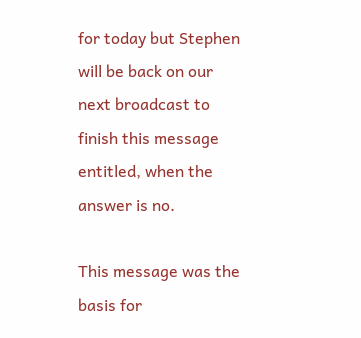for today but Stephen will be back on our next broadcast to finish this message entitled, when the answer is no.

This message was the basis for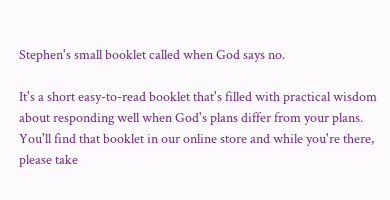Stephen's small booklet called when God says no.

It's a short easy-to-read booklet that's filled with practical wisdom about responding well when God's plans differ from your plans. You'll find that booklet in our online store and while you're there, please take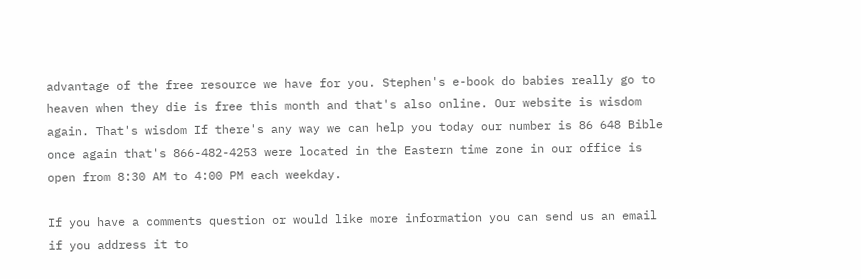advantage of the free resource we have for you. Stephen's e-book do babies really go to heaven when they die is free this month and that's also online. Our website is wisdom again. That's wisdom If there's any way we can help you today our number is 86 648 Bible once again that's 866-482-4253 were located in the Eastern time zone in our office is open from 8:30 AM to 4:00 PM each weekday.

If you have a comments question or would like more information you can send us an email if you address it to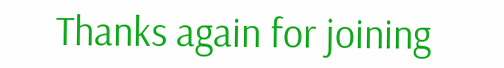Thanks again for joining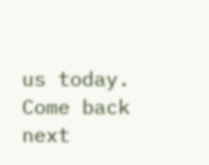us today. Come back next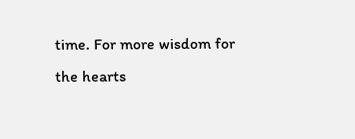time. For more wisdom for the hearts